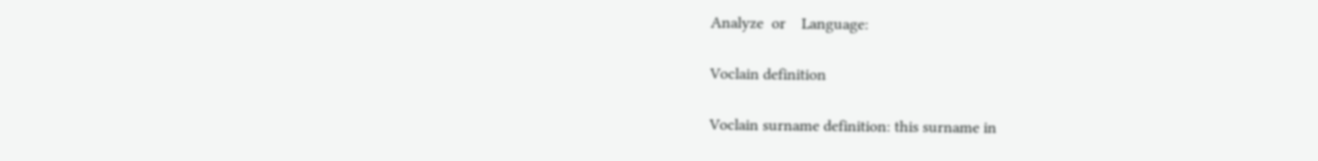Analyze  or    Language:

Voclain definition

Voclain surname definition: this surname in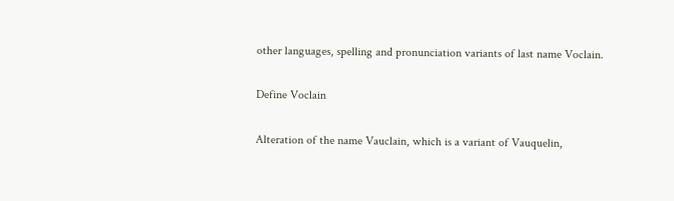other languages, spelling and pronunciation variants of last name Voclain.

Define Voclain

Alteration of the name Vauclain, which is a variant of Vauquelin,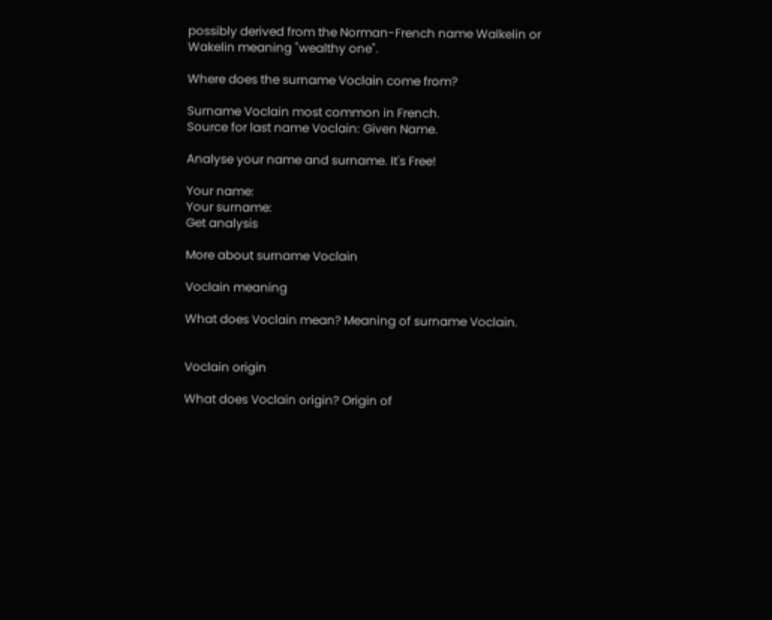possibly derived from the Norman-French name Walkelin or Wakelin meaning "wealthy one".

Where does the surname Voclain come from?

Surname Voclain most common in French.
Source for last name Voclain: Given Name.

Analyse your name and surname. It's Free!

Your name:
Your surname:
Get analysis

More about surname Voclain

Voclain meaning

What does Voclain mean? Meaning of surname Voclain.


Voclain origin

What does Voclain origin? Origin of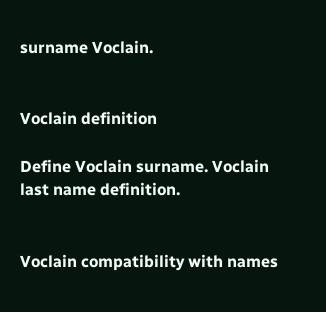surname Voclain.


Voclain definition

Define Voclain surname. Voclain last name definition.


Voclain compatibility with names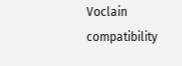Voclain compatibility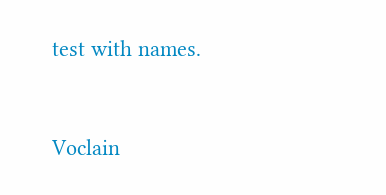test with names.


Voclain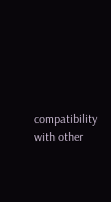compatibility with other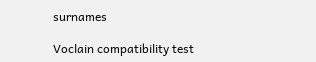surnames

Voclain compatibility test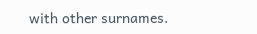with other surnames.